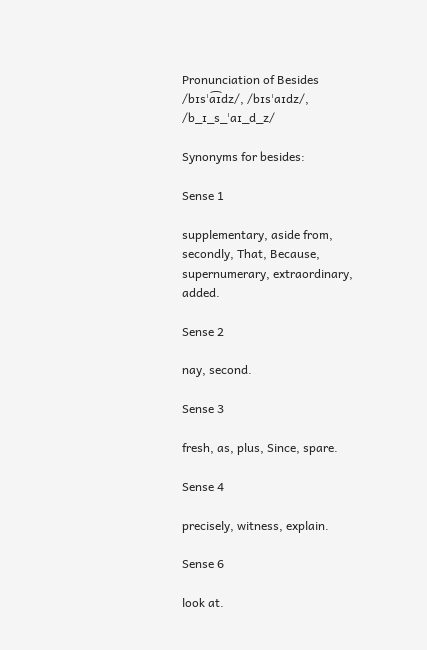Pronunciation of Besides
/bɪsˈa͡ɪdz/, /bɪsˈaɪdz/, /b_ɪ_s_ˈaɪ_d_z/

Synonyms for besides:

Sense 1

supplementary, aside from, secondly, That, Because, supernumerary, extraordinary, added.

Sense 2

nay, second.

Sense 3

fresh, as, plus, Since, spare.

Sense 4

precisely, witness, explain.

Sense 6

look at.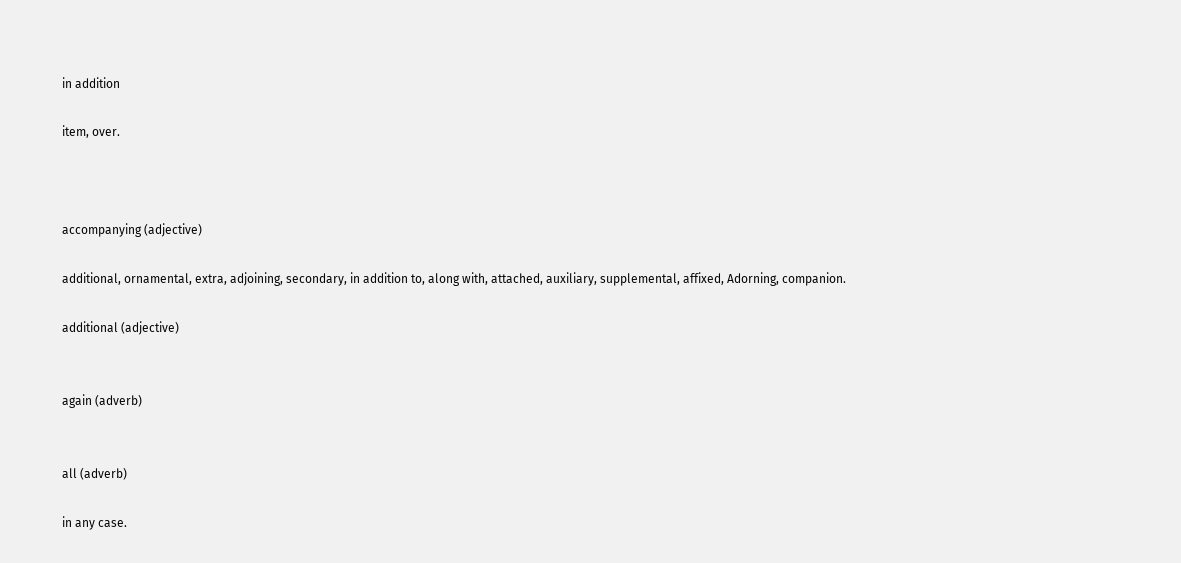in addition

item, over.



accompanying (adjective)

additional, ornamental, extra, adjoining, secondary, in addition to, along with, attached, auxiliary, supplemental, affixed, Adorning, companion.

additional (adjective)


again (adverb)


all (adverb)

in any case.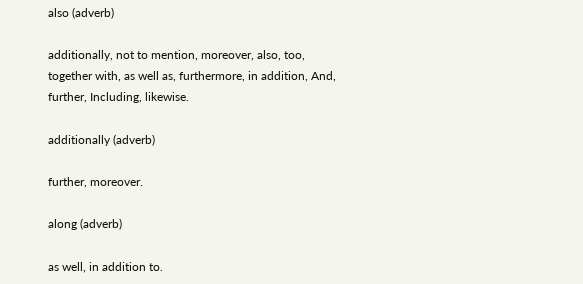also (adverb)

additionally, not to mention, moreover, also, too, together with, as well as, furthermore, in addition, And, further, Including, likewise.

additionally (adverb)

further, moreover.

along (adverb)

as well, in addition to.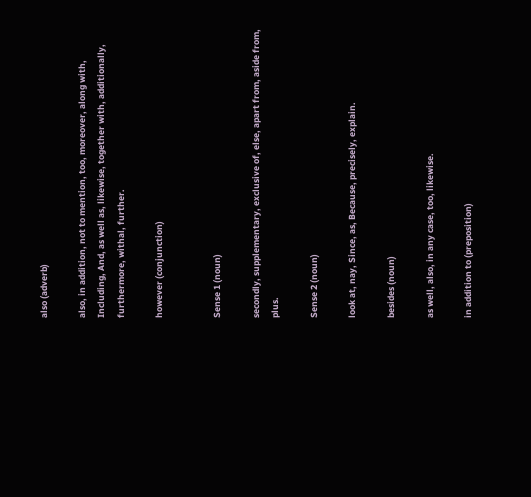also (adverb)

also, in addition, not to mention, too, moreover, along with, Including, And, as well as, likewise, together with, additionally, furthermore, withal, further.

however (conjunction)


Sense 1 (noun)

secondly, supplementary, exclusive of, else, apart from, aside from, plus.

Sense 2 (noun)

look at, nay, Since, as, Because, precisely, explain.

besides (noun)

as well, also, in any case, too, likewise.

in addition to (preposition)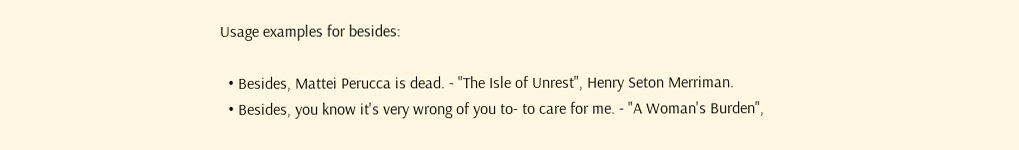Usage examples for besides:

  • Besides, Mattei Perucca is dead. - "The Isle of Unrest", Henry Seton Merriman.
  • Besides, you know it's very wrong of you to- to care for me. - "A Woman's Burden",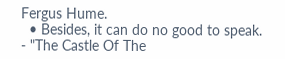Fergus Hume.
  • Besides, it can do no good to speak. - "The Castle Of The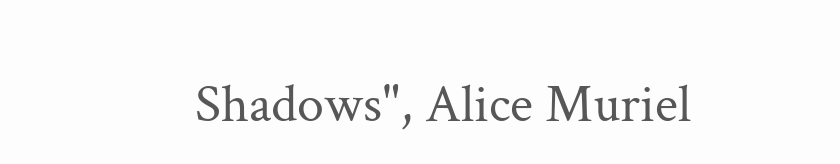Shadows", Alice Muriel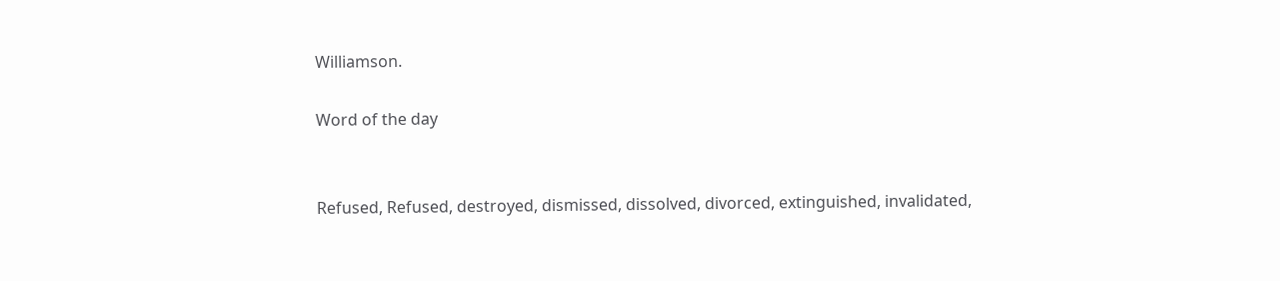Williamson.

Word of the day


Refused, Refused, destroyed, dismissed, dissolved, divorced, extinguished, invalidated,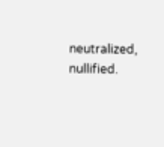neutralized, nullified.